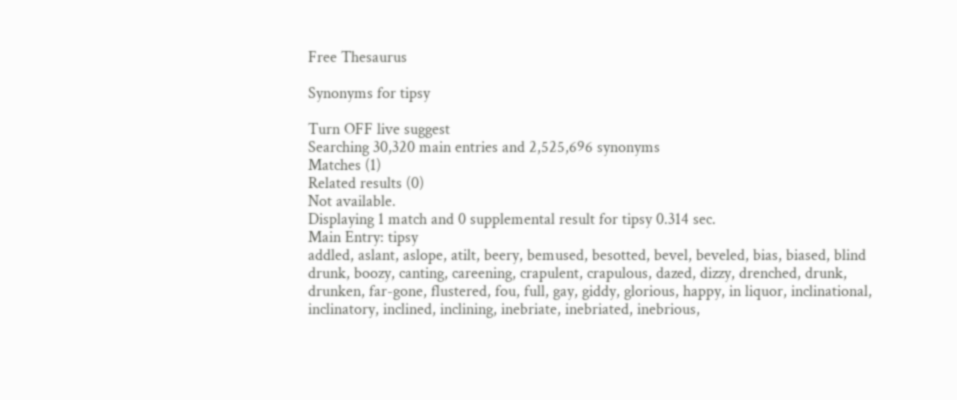Free Thesaurus

Synonyms for tipsy

Turn OFF live suggest
Searching 30,320 main entries and 2,525,696 synonyms
Matches (1)
Related results (0)
Not available.
Displaying 1 match and 0 supplemental result for tipsy 0.314 sec.
Main Entry: tipsy
addled, aslant, aslope, atilt, beery, bemused, besotted, bevel, beveled, bias, biased, blind drunk, boozy, canting, careening, crapulent, crapulous, dazed, dizzy, drenched, drunk, drunken, far-gone, flustered, fou, full, gay, giddy, glorious, happy, in liquor, inclinational, inclinatory, inclined, inclining, inebriate, inebriated, inebrious,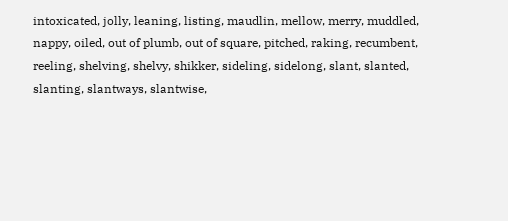intoxicated, jolly, leaning, listing, maudlin, mellow, merry, muddled, nappy, oiled, out of plumb, out of square, pitched, raking, recumbent, reeling, shelving, shelvy, shikker, sideling, sidelong, slant, slanted, slanting, slantways, slantwise,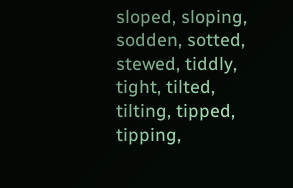sloped, sloping, sodden, sotted, stewed, tiddly, tight, tilted, tilting, tipped, tipping,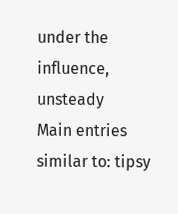under the influence, unsteady
Main entries similar to: tipsy